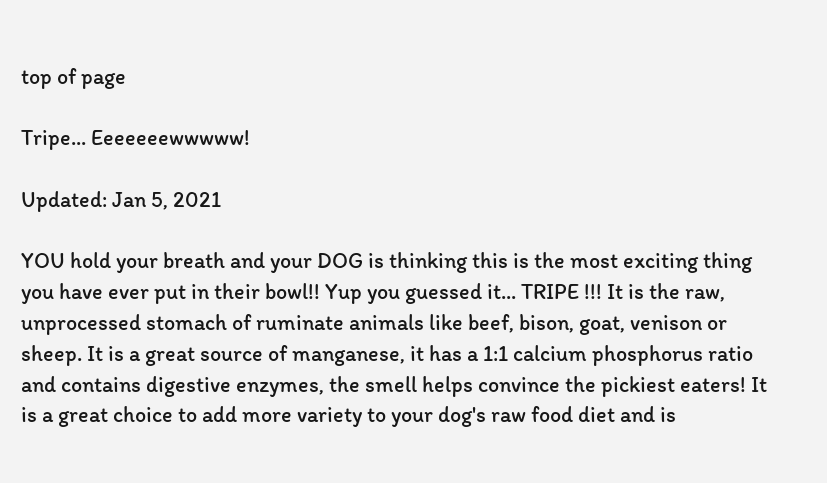top of page

Tripe... Eeeeeeewwwww!

Updated: Jan 5, 2021

YOU hold your breath and your DOG is thinking this is the most exciting thing you have ever put in their bowl!! Yup you guessed it... TRIPE !!! It is the raw, unprocessed stomach of ruminate animals like beef, bison, goat, venison or sheep. It is a great source of manganese, it has a 1:1 calcium phosphorus ratio and contains digestive enzymes, the smell helps convince the pickiest eaters! It is a great choice to add more variety to your dog's raw food diet and is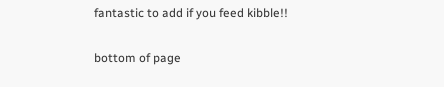fantastic to add if you feed kibble!!


bottom of page